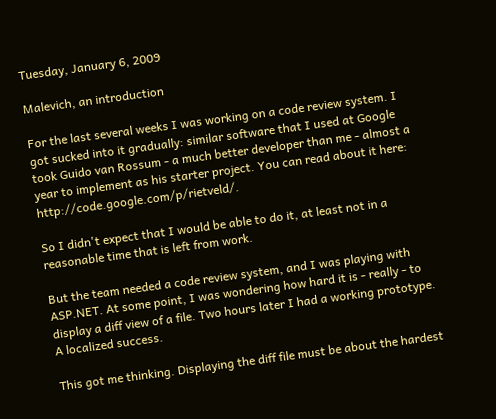Tuesday, January 6, 2009

Malevich, an introduction

For the last several weeks I was working on a code review system. I got sucked into it gradually: similar software that I used at Google took Guido van Rossum - a much better developer than me - almost a year to implement as his starter project. You can read about it here: http://code.google.com/p/rietveld/.

So I didn't expect that I would be able to do it, at least not in a reasonable time that is left from work.

But the team needed a code review system, and I was playing with ASP.NET. At some point, I was wondering how hard it is - really - to display a diff view of a file. Two hours later I had a working prototype. A localized success.

This got me thinking. Displaying the diff file must be about the hardest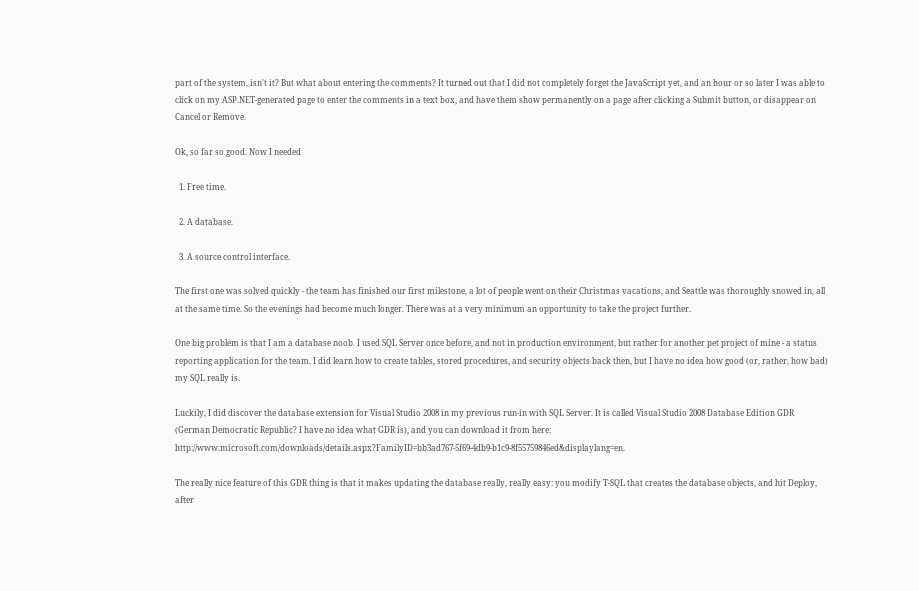part of the system, isn't it? But what about entering the comments? It turned out that I did not completely forget the JavaScript yet, and an hour or so later I was able to click on my ASP.NET-generated page to enter the comments in a text box, and have them show permanently on a page after clicking a Submit button, or disappear on Cancel or Remove.

Ok, so far so good. Now I needed

  1. Free time.

  2. A database.

  3. A source control interface.

The first one was solved quickly - the team has finished our first milestone, a lot of people went on their Christmas vacations, and Seattle was thoroughly snowed in, all at the same time. So the evenings had become much longer. There was at a very minimum an opportunity to take the project further.

One big problem is that I am a database noob. I used SQL Server once before, and not in production environment, but rather for another pet project of mine - a status reporting application for the team. I did learn how to create tables, stored procedures, and security objects back then, but I have no idea how good (or, rather, how bad) my SQL really is.

Luckily, I did discover the database extension for Visual Studio 2008 in my previous run-in with SQL Server. It is called Visual Studio 2008 Database Edition GDR (German Democratic Republic? I have no idea what GDR is), and you can download it from here: http://www.microsoft.com/downloads/details.aspx?FamilyID=bb3ad767-5f69-4db9-b1c9-8f55759846ed&displaylang=en.

The really nice feature of this GDR thing is that it makes updating the database really, really easy: you modify T-SQL that creates the database objects, and hit Deploy, after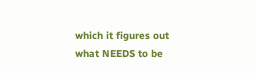which it figures out what NEEDS to be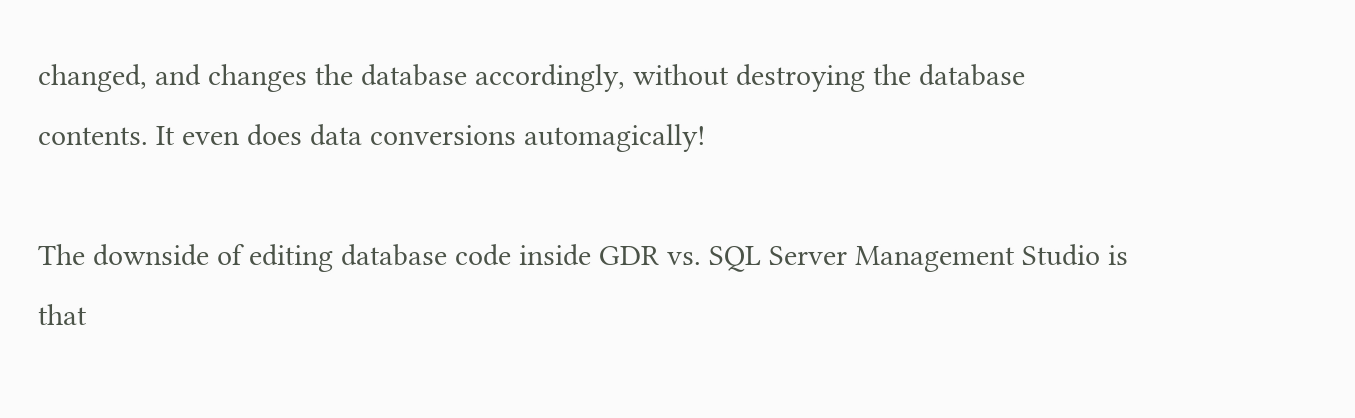changed, and changes the database accordingly, without destroying the database contents. It even does data conversions automagically!

The downside of editing database code inside GDR vs. SQL Server Management Studio is that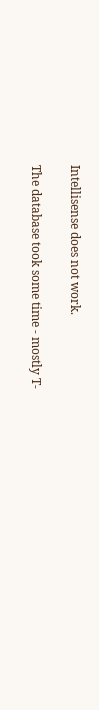Intellisense does not work.

The database took some time - mostly T-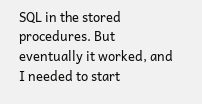SQL in the stored procedures. But eventually it worked, and I needed to start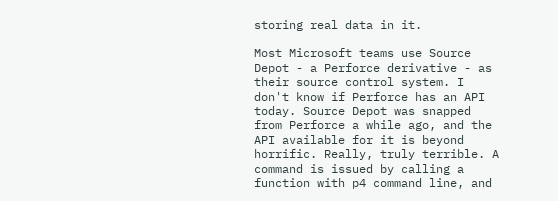storing real data in it.

Most Microsoft teams use Source Depot - a Perforce derivative - as their source control system. I don't know if Perforce has an API today. Source Depot was snapped from Perforce a while ago, and the API available for it is beyond horrific. Really, truly terrible. A command is issued by calling a function with p4 command line, and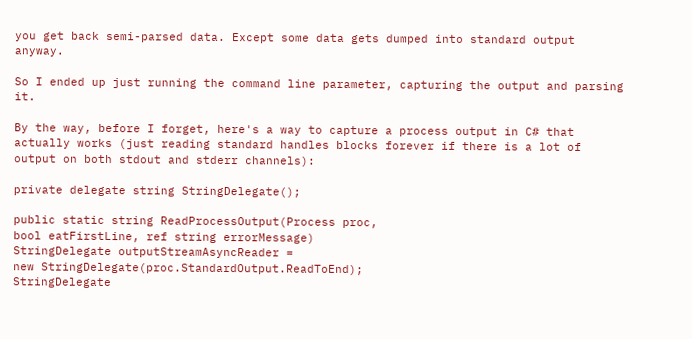you get back semi-parsed data. Except some data gets dumped into standard output anyway.

So I ended up just running the command line parameter, capturing the output and parsing it.

By the way, before I forget, here's a way to capture a process output in C# that actually works (just reading standard handles blocks forever if there is a lot of output on both stdout and stderr channels):

private delegate string StringDelegate();

public static string ReadProcessOutput(Process proc,
bool eatFirstLine, ref string errorMessage)
StringDelegate outputStreamAsyncReader =
new StringDelegate(proc.StandardOutput.ReadToEnd);
StringDelegate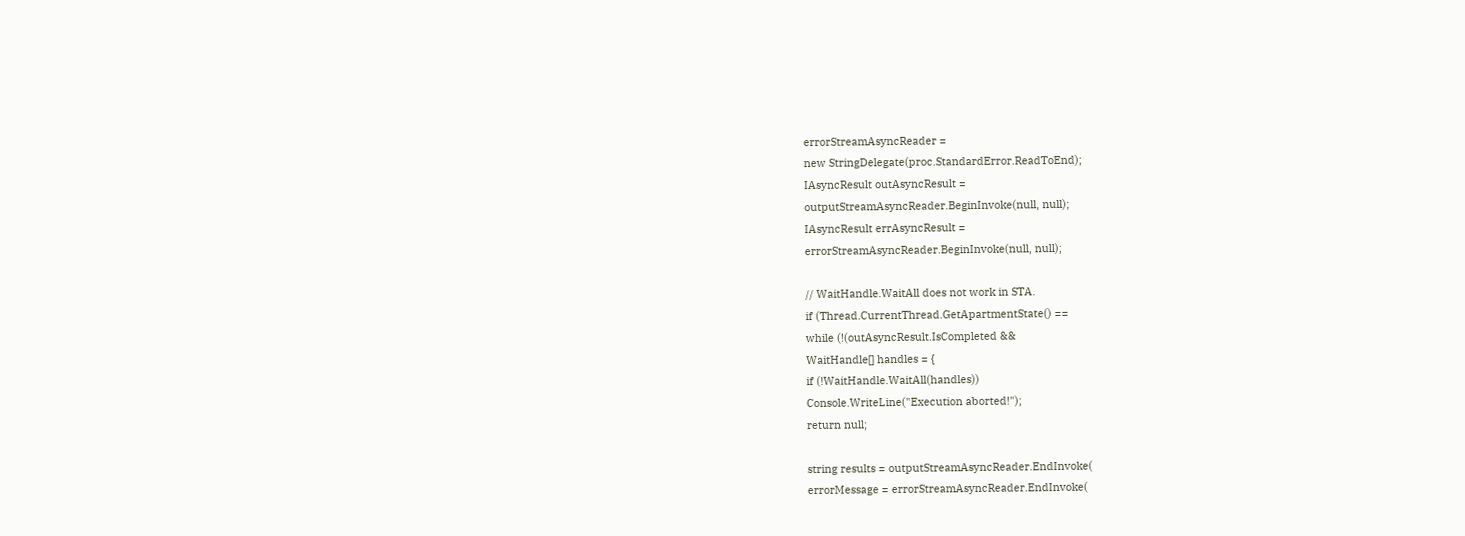errorStreamAsyncReader =
new StringDelegate(proc.StandardError.ReadToEnd);
IAsyncResult outAsyncResult =
outputStreamAsyncReader.BeginInvoke(null, null);
IAsyncResult errAsyncResult =
errorStreamAsyncReader.BeginInvoke(null, null);

// WaitHandle.WaitAll does not work in STA.
if (Thread.CurrentThread.GetApartmentState() ==
while (!(outAsyncResult.IsCompleted &&
WaitHandle[] handles = {
if (!WaitHandle.WaitAll(handles))
Console.WriteLine("Execution aborted!");
return null;

string results = outputStreamAsyncReader.EndInvoke(
errorMessage = errorStreamAsyncReader.EndInvoke(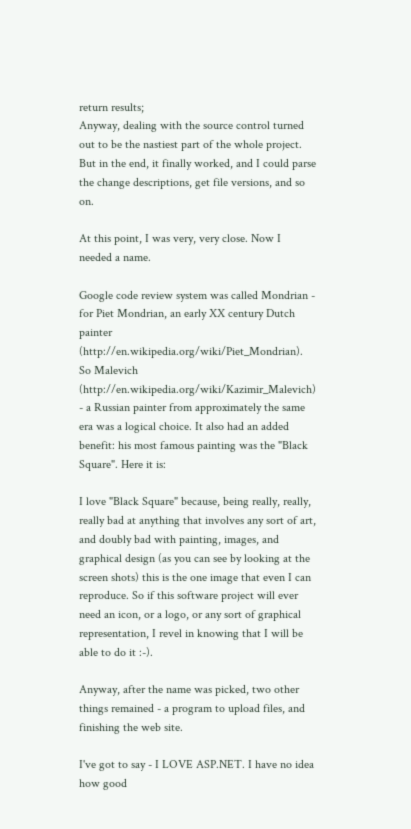return results;
Anyway, dealing with the source control turned out to be the nastiest part of the whole project. But in the end, it finally worked, and I could parse the change descriptions, get file versions, and so on.

At this point, I was very, very close. Now I needed a name.

Google code review system was called Mondrian - for Piet Mondrian, an early XX century Dutch painter (http://en.wikipedia.org/wiki/Piet_Mondrian). So Malevich (http://en.wikipedia.org/wiki/Kazimir_Malevich) - a Russian painter from approximately the same era was a logical choice. It also had an added benefit: his most famous painting was the "Black Square". Here it is:

I love "Black Square" because, being really, really, really bad at anything that involves any sort of art, and doubly bad with painting, images, and graphical design (as you can see by looking at the screen shots) this is the one image that even I can reproduce. So if this software project will ever need an icon, or a logo, or any sort of graphical representation, I revel in knowing that I will be able to do it :-).

Anyway, after the name was picked, two other things remained - a program to upload files, and finishing the web site.

I've got to say - I LOVE ASP.NET. I have no idea how good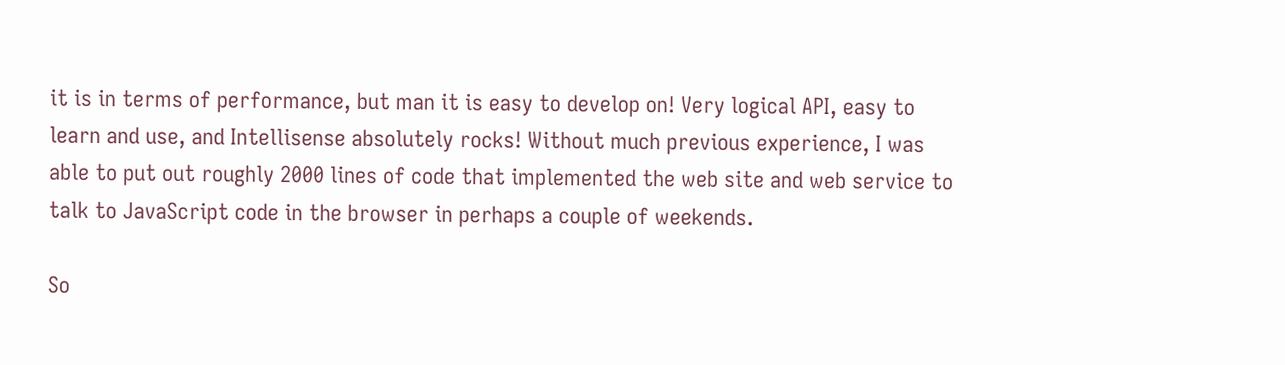it is in terms of performance, but man it is easy to develop on! Very logical API, easy to learn and use, and Intellisense absolutely rocks! Without much previous experience, I was able to put out roughly 2000 lines of code that implemented the web site and web service to talk to JavaScript code in the browser in perhaps a couple of weekends.

So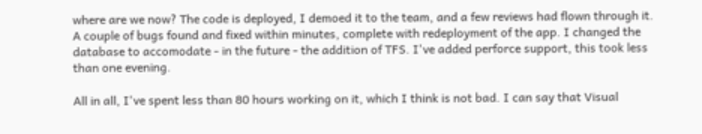where are we now? The code is deployed, I demoed it to the team, and a few reviews had flown through it. A couple of bugs found and fixed within minutes, complete with redeployment of the app. I changed the database to accomodate - in the future - the addition of TFS. I've added perforce support, this took less than one evening.

All in all, I've spent less than 80 hours working on it, which I think is not bad. I can say that Visual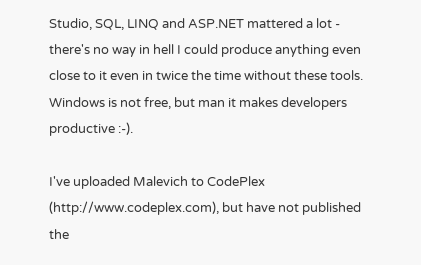Studio, SQL, LINQ and ASP.NET mattered a lot - there's no way in hell I could produce anything even close to it even in twice the time without these tools. Windows is not free, but man it makes developers productive :-).

I've uploaded Malevich to CodePlex (http://www.codeplex.com), but have not published the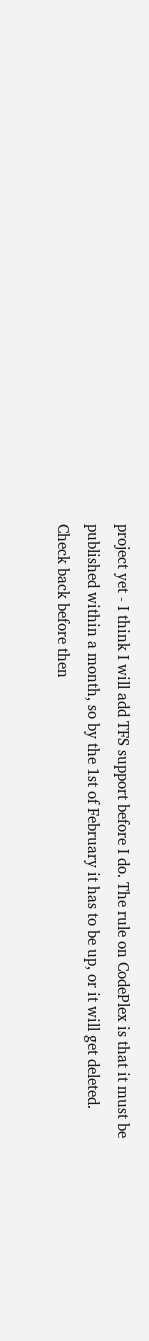project yet - I think I will add TFS support before I do. The rule on CodePlex is that it must be published within a month, so by the 1st of February it has to be up, or it will get deleted. Check back before then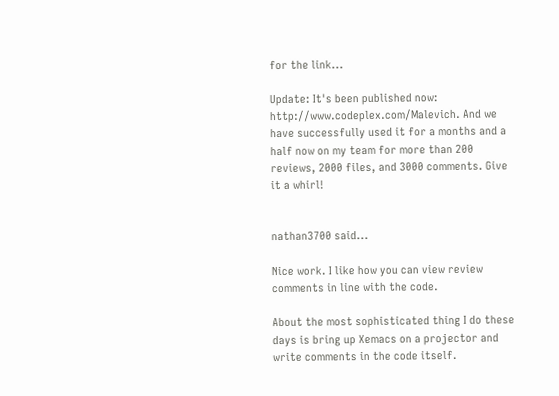for the link...

Update: It's been published now: http://www.codeplex.com/Malevich. And we have successfully used it for a months and a half now on my team for more than 200 reviews, 2000 files, and 3000 comments. Give it a whirl!


nathan3700 said...

Nice work. I like how you can view review comments in line with the code.

About the most sophisticated thing I do these days is bring up Xemacs on a projector and write comments in the code itself.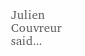Julien Couvreur said...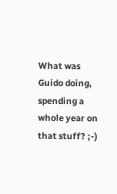What was Guido doing, spending a whole year on that stuff? ;-)